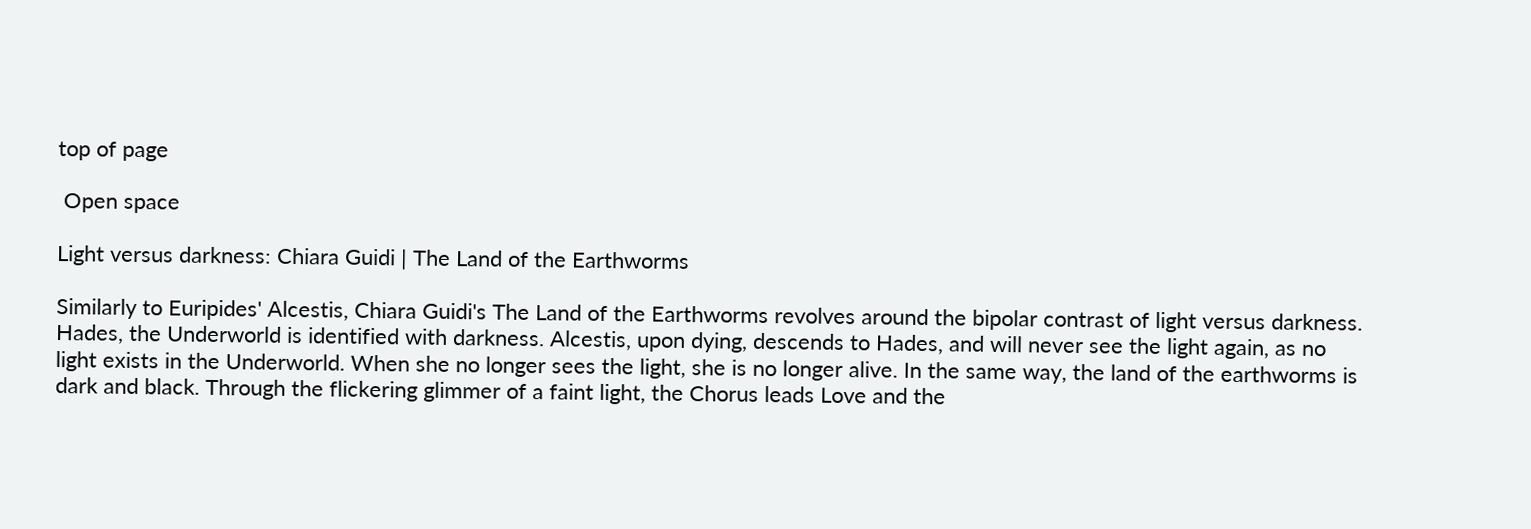top of page

 Open space

Light versus darkness: Chiara Guidi | The Land of the Earthworms

Similarly to Euripides' Alcestis, Chiara Guidi's The Land of the Earthworms revolves around the bipolar contrast of light versus darkness. Hades, the Underworld is identified with darkness. Alcestis, upon dying, descends to Hades, and will never see the light again, as no light exists in the Underworld. When she no longer sees the light, she is no longer alive. In the same way, the land of the earthworms is dark and black. Through the flickering glimmer of a faint light, the Chorus leads Love and the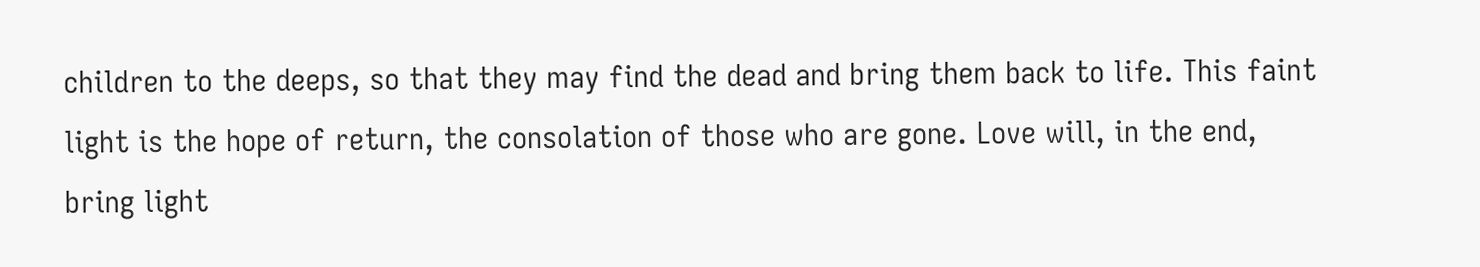children to the deeps, so that they may find the dead and bring them back to life. This faint light is the hope of return, the consolation of those who are gone. Love will, in the end, bring light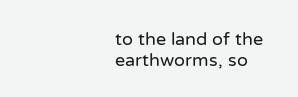to the land of the earthworms, so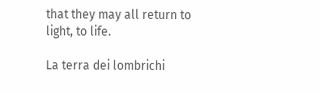that they may all return to light, to life.

La terra dei lombrichi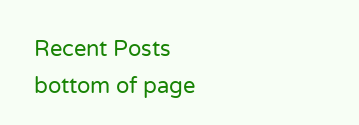Recent Posts
bottom of page